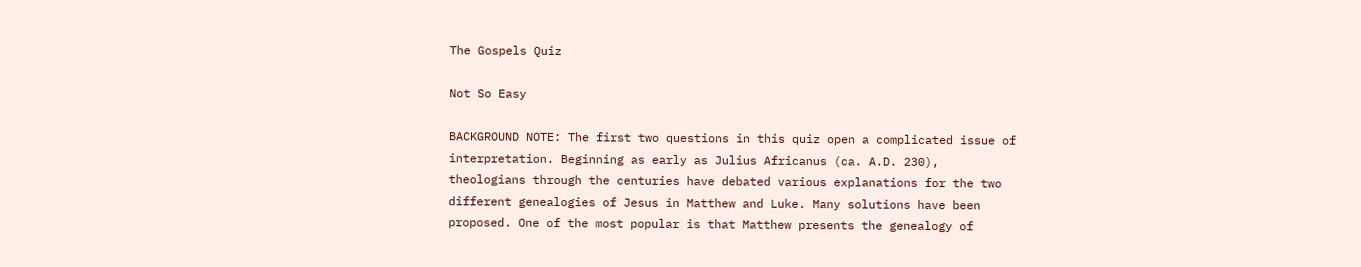The Gospels Quiz

Not So Easy

BACKGROUND NOTE: The first two questions in this quiz open a complicated issue of interpretation. Beginning as early as Julius Africanus (ca. A.D. 230), theologians through the centuries have debated various explanations for the two different genealogies of Jesus in Matthew and Luke. Many solutions have been proposed. One of the most popular is that Matthew presents the genealogy of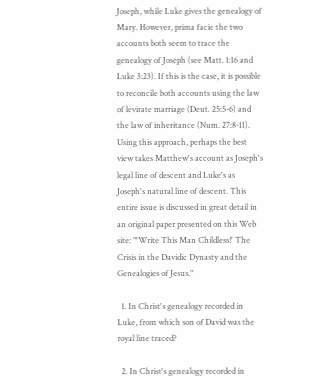Joseph, while Luke gives the genealogy of Mary. However, prima facie the two accounts both seem to trace the genealogy of Joseph (see Matt. 1:16 and Luke 3:23). If this is the case, it is possible to reconcile both accounts using the law of levirate marriage (Deut. 25:5-6) and the law of inheritance (Num. 27:8-11). Using this approach, perhaps the best view takes Matthew's account as Joseph's legal line of descent and Luke's as Joseph's natural line of descent. This entire issue is discussed in great detail in an original paper presented on this Web site: "'Write This Man Childless!' The Crisis in the Davidic Dynasty and the Genealogies of Jesus."

  1. In Christ's genealogy recorded in Luke, from which son of David was the royal line traced?

  2. In Christ's genealogy recorded in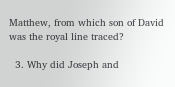Matthew, from which son of David was the royal line traced?

  3. Why did Joseph and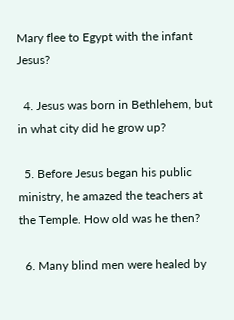Mary flee to Egypt with the infant Jesus?

  4. Jesus was born in Bethlehem, but in what city did he grow up?

  5. Before Jesus began his public ministry, he amazed the teachers at the Temple. How old was he then?

  6. Many blind men were healed by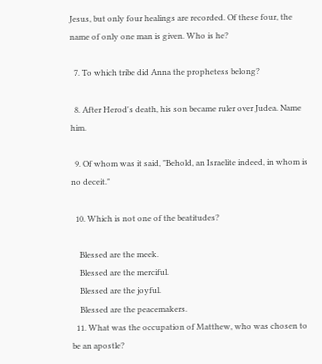Jesus, but only four healings are recorded. Of these four, the name of only one man is given. Who is he?

  7. To which tribe did Anna the prophetess belong?

  8. After Herod's death, his son became ruler over Judea. Name him.

  9. Of whom was it said, "Behold, an Israelite indeed, in whom is no deceit."

  10. Which is not one of the beatitudes?

    Blessed are the meek.
    Blessed are the merciful.
    Blessed are the joyful.
    Blessed are the peacemakers.
  11. What was the occupation of Matthew, who was chosen to be an apostle?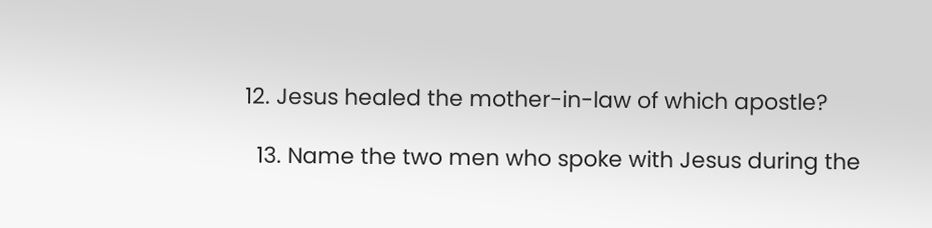12. Jesus healed the mother-in-law of which apostle?

  13. Name the two men who spoke with Jesus during the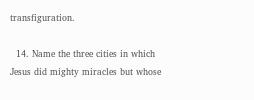transfiguration.

  14. Name the three cities in which Jesus did mighty miracles but whose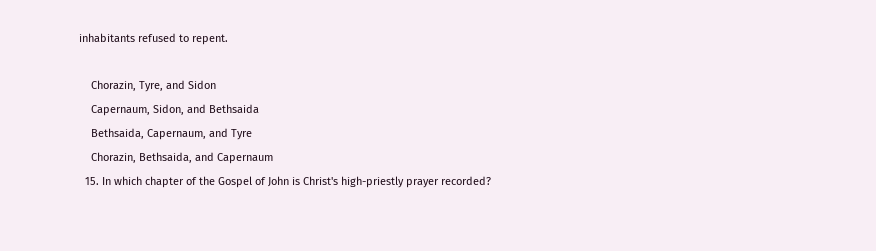inhabitants refused to repent.

    Chorazin, Tyre, and Sidon
    Capernaum, Sidon, and Bethsaida
    Bethsaida, Capernaum, and Tyre
    Chorazin, Bethsaida, and Capernaum
  15. In which chapter of the Gospel of John is Christ's high-priestly prayer recorded?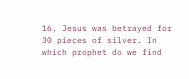16. Jesus was betrayed for 30 pieces of silver. In which prophet do we find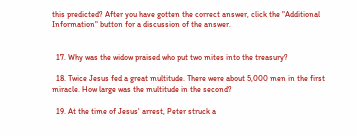this predicted? After you have gotten the correct answer, click the "Additional Information" button for a discussion of the answer.


  17. Why was the widow praised who put two mites into the treasury?

  18. Twice Jesus fed a great multitude. There were about 5,000 men in the first miracle. How large was the multitude in the second?

  19. At the time of Jesus' arrest, Peter struck a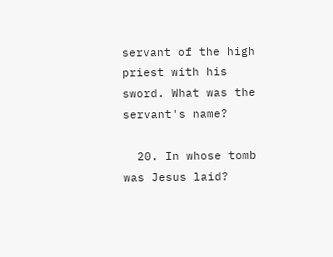servant of the high priest with his sword. What was the servant's name?

  20. In whose tomb was Jesus laid?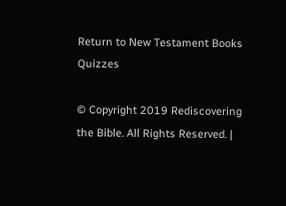Return to New Testament Books Quizzes

© Copyright 2019 Rediscovering the Bible. All Rights Reserved. |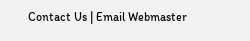Contact Us | Email Webmaster